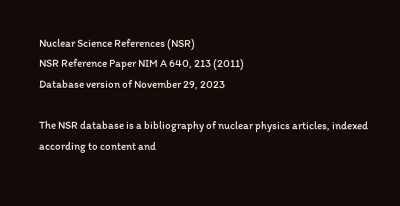Nuclear Science References (NSR)
NSR Reference Paper NIM A 640, 213 (2011)
Database version of November 29, 2023

The NSR database is a bibliography of nuclear physics articles, indexed according to content and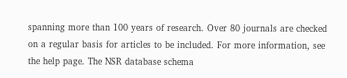spanning more than 100 years of research. Over 80 journals are checked on a regular basis for articles to be included. For more information, see the help page. The NSR database schema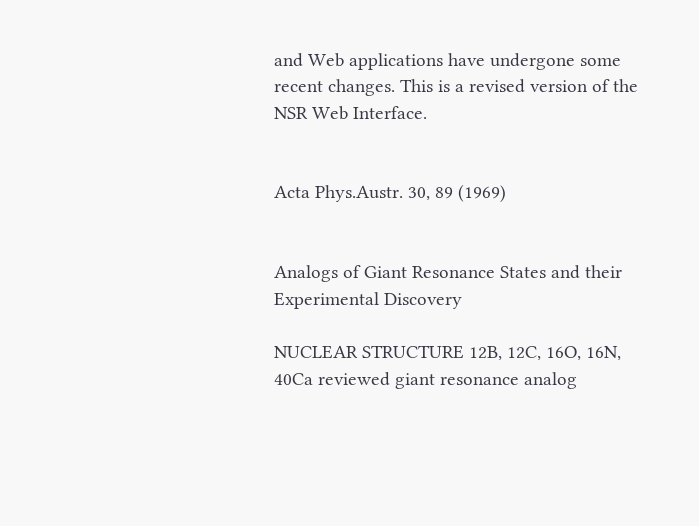and Web applications have undergone some recent changes. This is a revised version of the NSR Web Interface.


Acta Phys.Austr. 30, 89 (1969)


Analogs of Giant Resonance States and their Experimental Discovery

NUCLEAR STRUCTURE 12B, 12C, 16O, 16N, 40Ca reviewed giant resonance analog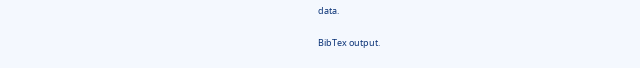data.

BibTex output.